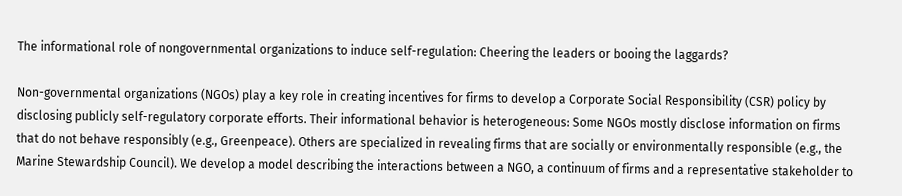The informational role of nongovernmental organizations to induce self-regulation: Cheering the leaders or booing the laggards?

Non-governmental organizations (NGOs) play a key role in creating incentives for firms to develop a Corporate Social Responsibility (CSR) policy by disclosing publicly self-regulatory corporate efforts. Their informational behavior is heterogeneous: Some NGOs mostly disclose information on firms that do not behave responsibly (e.g., Greenpeace). Others are specialized in revealing firms that are socially or environmentally responsible (e.g., the Marine Stewardship Council). We develop a model describing the interactions between a NGO, a continuum of firms and a representative stakeholder to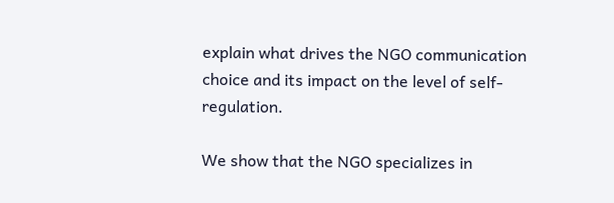explain what drives the NGO communication choice and its impact on the level of self-regulation.

We show that the NGO specializes in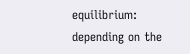equilibrium: depending on the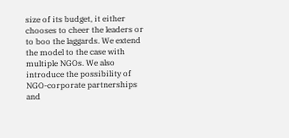size of its budget, it either chooses to cheer the leaders or to boo the laggards. We extend the model to the case with multiple NGOs. We also introduce the possibility of NGO-corporate partnerships and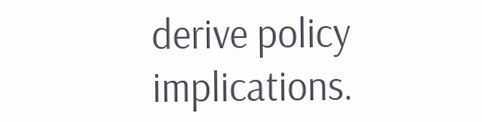derive policy implications.